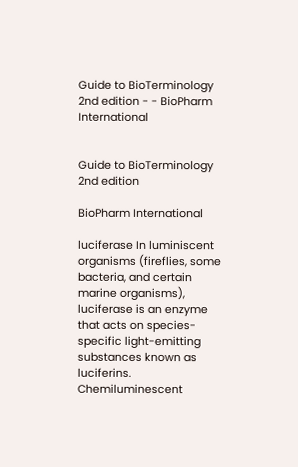Guide to BioTerminology 2nd edition - - BioPharm International


Guide to BioTerminology 2nd edition

BioPharm International

luciferase In luminiscent organisms (fireflies, some bacteria, and certain marine organisms), luciferase is an enzyme that acts on species-specific light-emitting substances known as luciferins. Chemiluminescent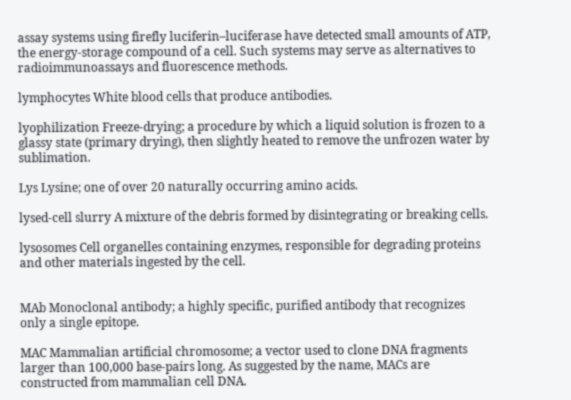assay systems using firefly luciferin–luciferase have detected small amounts of ATP, the energy-storage compound of a cell. Such systems may serve as alternatives to radioimmunoassays and fluorescence methods.

lymphocytes White blood cells that produce antibodies.

lyophilization Freeze-drying; a procedure by which a liquid solution is frozen to a glassy state (primary drying), then slightly heated to remove the unfrozen water by sublimation.

Lys Lysine; one of over 20 naturally occurring amino acids.

lysed-cell slurry A mixture of the debris formed by disintegrating or breaking cells.

lysosomes Cell organelles containing enzymes, responsible for degrading proteins and other materials ingested by the cell.


MAb Monoclonal antibody; a highly specific, purified antibody that recognizes only a single epitope.

MAC Mammalian artificial chromosome; a vector used to clone DNA fragments larger than 100,000 base-pairs long. As suggested by the name, MACs are constructed from mammalian cell DNA.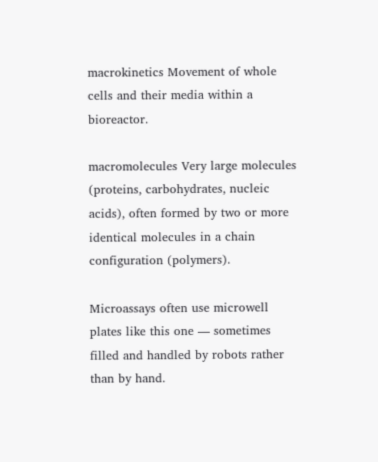macrokinetics Movement of whole cells and their media within a bioreactor.

macromolecules Very large molecules (proteins, carbohydrates, nucleic acids), often formed by two or more identical molecules in a chain configuration (polymers).

Microassays often use microwell plates like this one — sometimes filled and handled by robots rather than by hand.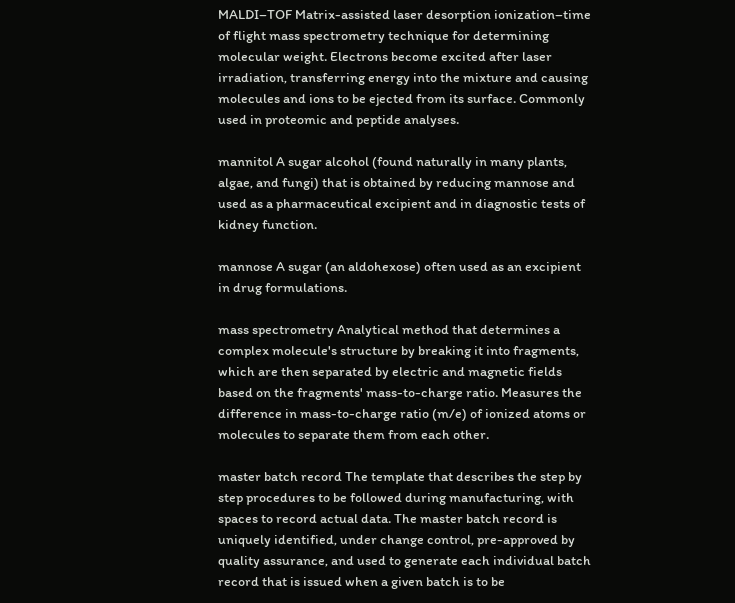MALDI–TOF Matrix-assisted laser desorption ionization–time of flight mass spectrometry technique for determining molecular weight. Electrons become excited after laser irradiation, transferring energy into the mixture and causing molecules and ions to be ejected from its surface. Commonly used in proteomic and peptide analyses.

mannitol A sugar alcohol (found naturally in many plants, algae, and fungi) that is obtained by reducing mannose and used as a pharmaceutical excipient and in diagnostic tests of kidney function.

mannose A sugar (an aldohexose) often used as an excipient in drug formulations.

mass spectrometry Analytical method that determines a complex molecule's structure by breaking it into fragments, which are then separated by electric and magnetic fields based on the fragments' mass-to-charge ratio. Measures the difference in mass-to-charge ratio (m/e) of ionized atoms or molecules to separate them from each other.

master batch record The template that describes the step by step procedures to be followed during manufacturing, with spaces to record actual data. The master batch record is uniquely identified, under change control, pre-approved by quality assurance, and used to generate each individual batch record that is issued when a given batch is to be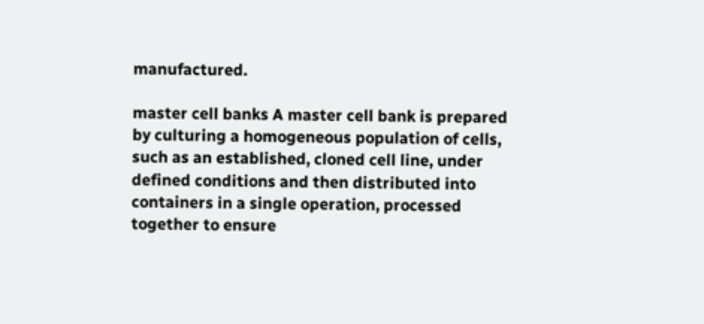manufactured.

master cell banks A master cell bank is prepared by culturing a homogeneous population of cells, such as an established, cloned cell line, under defined conditions and then distributed into containers in a single operation, processed together to ensure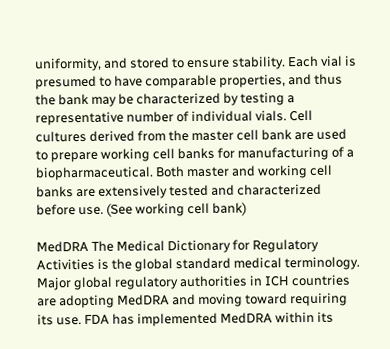uniformity, and stored to ensure stability. Each vial is presumed to have comparable properties, and thus the bank may be characterized by testing a representative number of individual vials. Cell cultures derived from the master cell bank are used to prepare working cell banks for manufacturing of a biopharmaceutical. Both master and working cell banks are extensively tested and characterized before use. (See working cell bank)

MedDRA The Medical Dictionary for Regulatory Activities is the global standard medical terminology. Major global regulatory authorities in ICH countries are adopting MedDRA and moving toward requiring its use. FDA has implemented MedDRA within its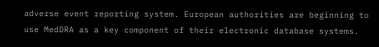adverse event reporting system. European authorities are beginning to use MedDRA as a key component of their electronic database systems.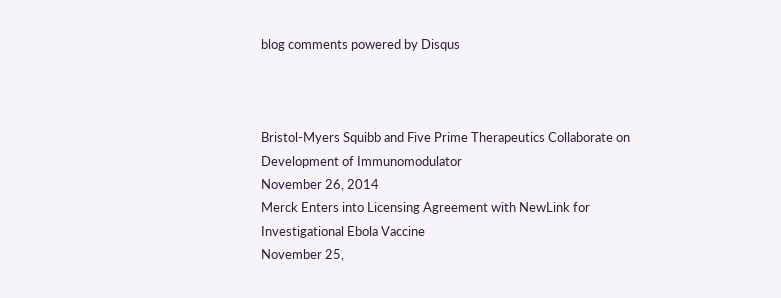blog comments powered by Disqus



Bristol-Myers Squibb and Five Prime Therapeutics Collaborate on Development of Immunomodulator
November 26, 2014
Merck Enters into Licensing Agreement with NewLink for Investigational Ebola Vaccine
November 25,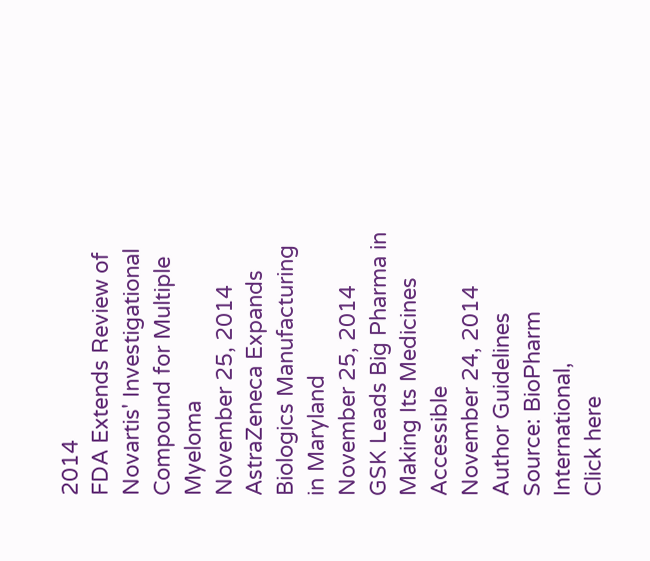2014
FDA Extends Review of Novartis' Investigational Compound for Multiple Myeloma
November 25, 2014
AstraZeneca Expands Biologics Manufacturing in Maryland
November 25, 2014
GSK Leads Big Pharma in Making Its Medicines Accessible
November 24, 2014
Author Guidelines
Source: BioPharm International,
Click here